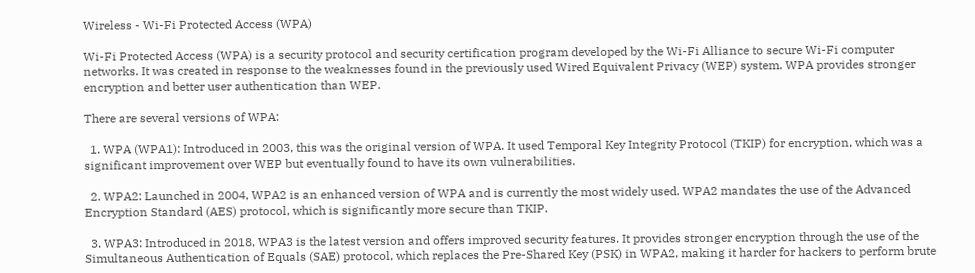Wireless - Wi-Fi Protected Access (WPA)

Wi-Fi Protected Access (WPA) is a security protocol and security certification program developed by the Wi-Fi Alliance to secure Wi-Fi computer networks. It was created in response to the weaknesses found in the previously used Wired Equivalent Privacy (WEP) system. WPA provides stronger encryption and better user authentication than WEP.

There are several versions of WPA:

  1. WPA (WPA1): Introduced in 2003, this was the original version of WPA. It used Temporal Key Integrity Protocol (TKIP) for encryption, which was a significant improvement over WEP but eventually found to have its own vulnerabilities.

  2. WPA2: Launched in 2004, WPA2 is an enhanced version of WPA and is currently the most widely used. WPA2 mandates the use of the Advanced Encryption Standard (AES) protocol, which is significantly more secure than TKIP.

  3. WPA3: Introduced in 2018, WPA3 is the latest version and offers improved security features. It provides stronger encryption through the use of the Simultaneous Authentication of Equals (SAE) protocol, which replaces the Pre-Shared Key (PSK) in WPA2, making it harder for hackers to perform brute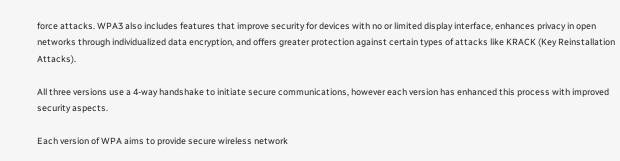force attacks. WPA3 also includes features that improve security for devices with no or limited display interface, enhances privacy in open networks through individualized data encryption, and offers greater protection against certain types of attacks like KRACK (Key Reinstallation Attacks).

All three versions use a 4-way handshake to initiate secure communications, however each version has enhanced this process with improved security aspects.

Each version of WPA aims to provide secure wireless network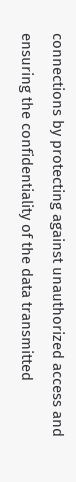connections by protecting against unauthorized access and ensuring the confidentiality of the data transmitted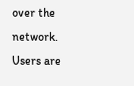over the network. Users are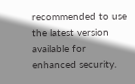recommended to use the latest version available for enhanced security.